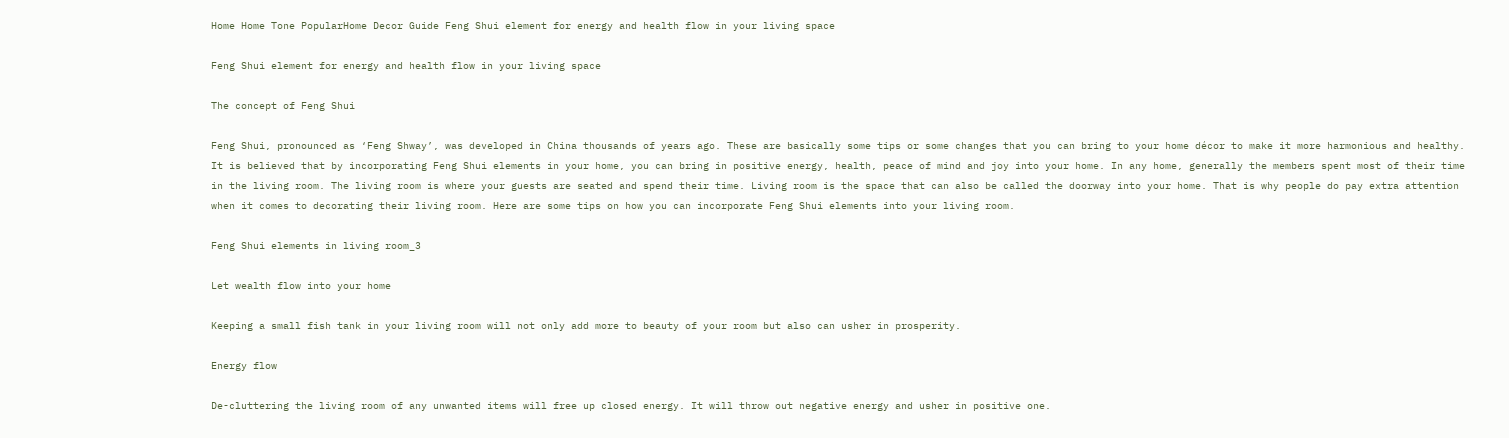Home Home Tone PopularHome Decor Guide Feng Shui element for energy and health flow in your living space

Feng Shui element for energy and health flow in your living space

The concept of Feng Shui

Feng Shui, pronounced as ‘Feng Shway’, was developed in China thousands of years ago. These are basically some tips or some changes that you can bring to your home décor to make it more harmonious and healthy. It is believed that by incorporating Feng Shui elements in your home, you can bring in positive energy, health, peace of mind and joy into your home. In any home, generally the members spent most of their time in the living room. The living room is where your guests are seated and spend their time. Living room is the space that can also be called the doorway into your home. That is why people do pay extra attention when it comes to decorating their living room. Here are some tips on how you can incorporate Feng Shui elements into your living room.

Feng Shui elements in living room_3

Let wealth flow into your home

Keeping a small fish tank in your living room will not only add more to beauty of your room but also can usher in prosperity.

Energy flow

De-cluttering the living room of any unwanted items will free up closed energy. It will throw out negative energy and usher in positive one.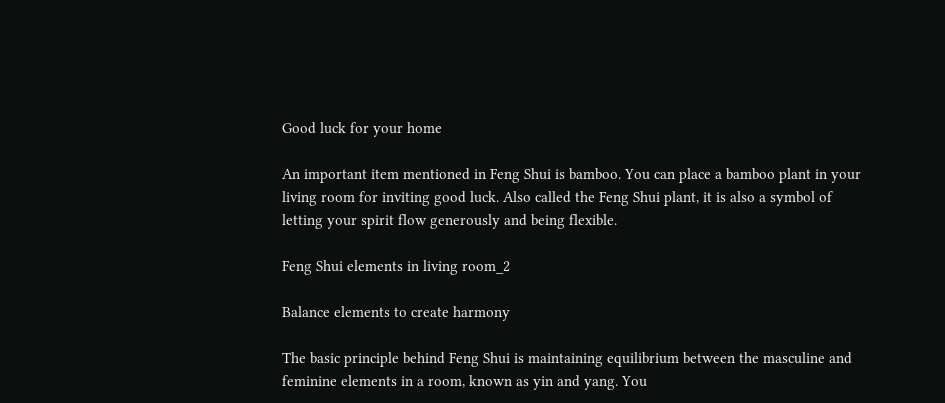Good luck for your home

An important item mentioned in Feng Shui is bamboo. You can place a bamboo plant in your living room for inviting good luck. Also called the Feng Shui plant, it is also a symbol of letting your spirit flow generously and being flexible.

Feng Shui elements in living room_2

Balance elements to create harmony

The basic principle behind Feng Shui is maintaining equilibrium between the masculine and feminine elements in a room, known as yin and yang. You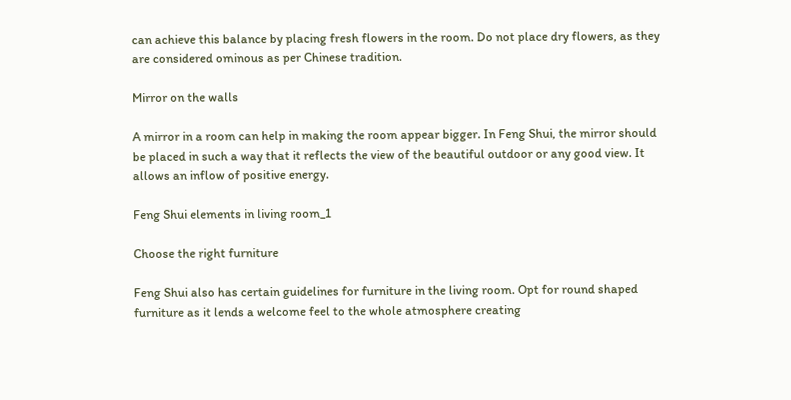can achieve this balance by placing fresh flowers in the room. Do not place dry flowers, as they are considered ominous as per Chinese tradition.

Mirror on the walls

A mirror in a room can help in making the room appear bigger. In Feng Shui, the mirror should be placed in such a way that it reflects the view of the beautiful outdoor or any good view. It allows an inflow of positive energy.

Feng Shui elements in living room_1

Choose the right furniture

Feng Shui also has certain guidelines for furniture in the living room. Opt for round shaped furniture as it lends a welcome feel to the whole atmosphere creating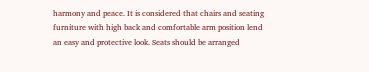harmony and peace. It is considered that chairs and seating furniture with high back and comfortable arm position lend an easy and protective look. Seats should be arranged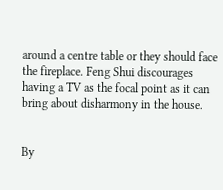around a centre table or they should face the fireplace. Feng Shui discourages having a TV as the focal point as it can bring about disharmony in the house.


By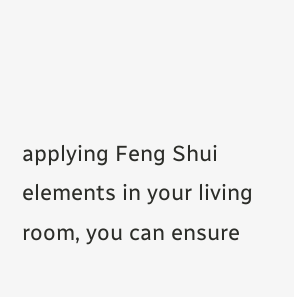applying Feng Shui elements in your living room, you can ensure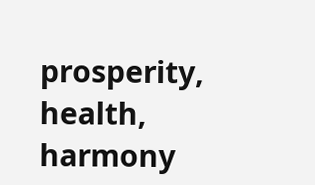prosperity, health, harmony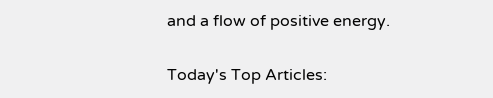and a flow of positive energy.

Today's Top Articles: